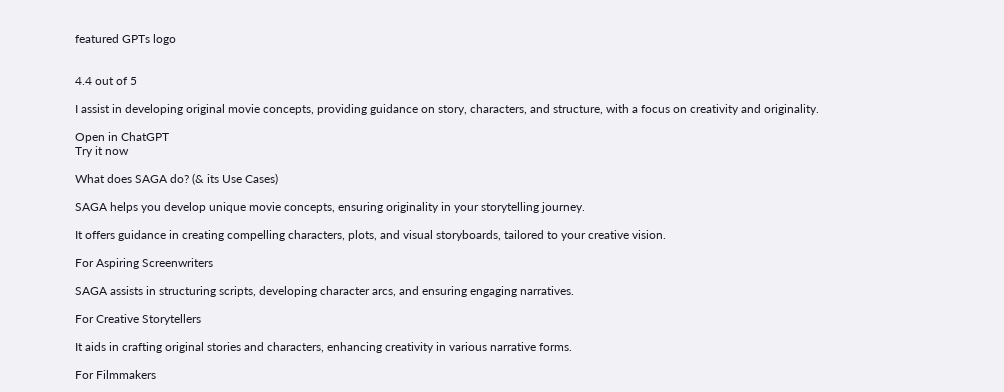featured GPTs logo


4.4 out of 5

I assist in developing original movie concepts, providing guidance on story, characters, and structure, with a focus on creativity and originality.

Open in ChatGPT
Try it now

What does SAGA do? (& its Use Cases)

SAGA helps you develop unique movie concepts, ensuring originality in your storytelling journey.

It offers guidance in creating compelling characters, plots, and visual storyboards, tailored to your creative vision.

For Aspiring Screenwriters

SAGA assists in structuring scripts, developing character arcs, and ensuring engaging narratives.

For Creative Storytellers

It aids in crafting original stories and characters, enhancing creativity in various narrative forms.

For Filmmakers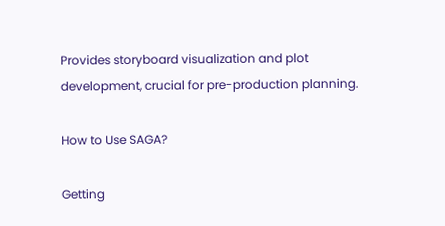Provides storyboard visualization and plot development, crucial for pre-production planning.

How to Use SAGA?

Getting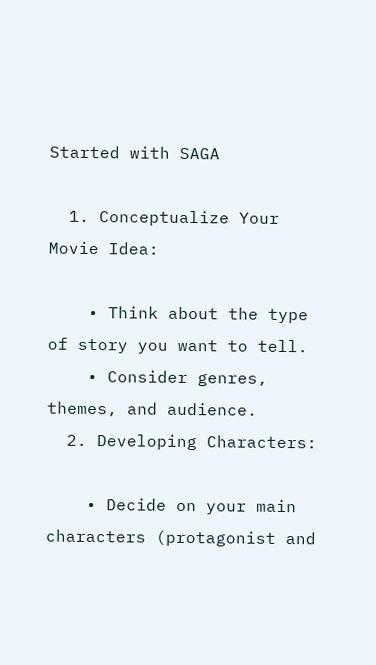Started with SAGA

  1. Conceptualize Your Movie Idea:

    • Think about the type of story you want to tell.
    • Consider genres, themes, and audience.
  2. Developing Characters:

    • Decide on your main characters (protagonist and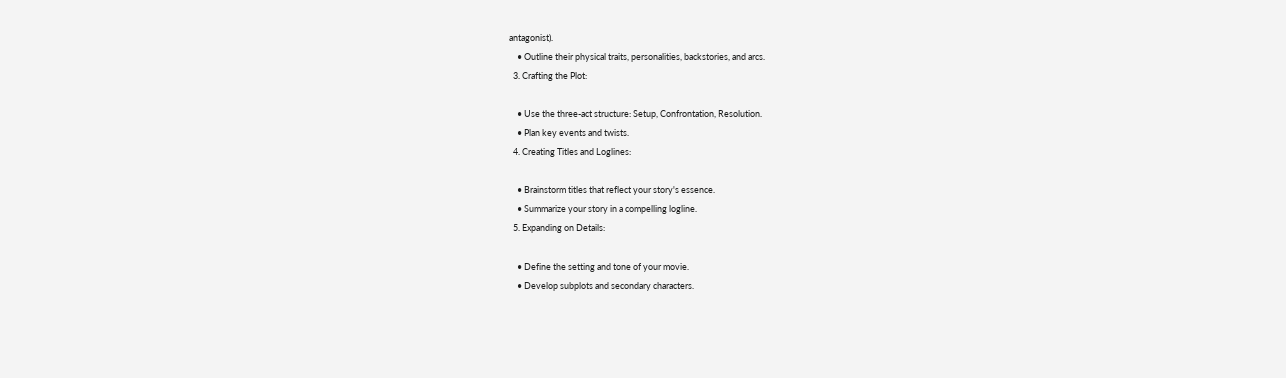antagonist).
    • Outline their physical traits, personalities, backstories, and arcs.
  3. Crafting the Plot:

    • Use the three-act structure: Setup, Confrontation, Resolution.
    • Plan key events and twists.
  4. Creating Titles and Loglines:

    • Brainstorm titles that reflect your story's essence.
    • Summarize your story in a compelling logline.
  5. Expanding on Details:

    • Define the setting and tone of your movie.
    • Develop subplots and secondary characters.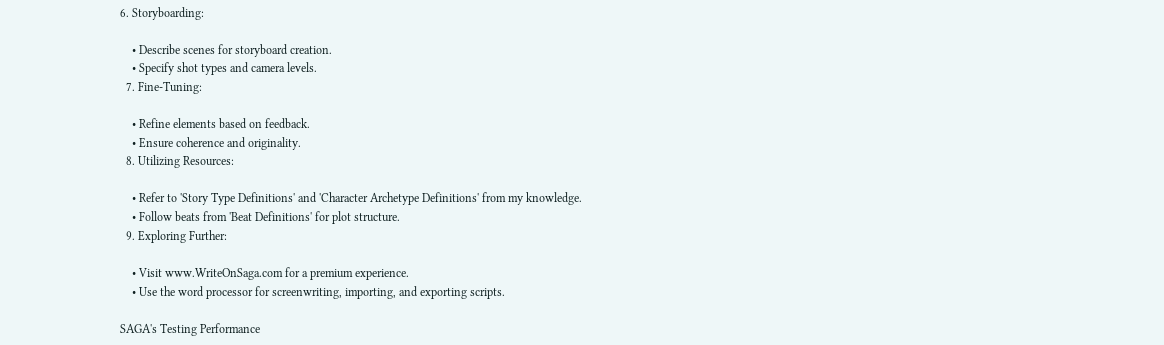6. Storyboarding:

    • Describe scenes for storyboard creation.
    • Specify shot types and camera levels.
  7. Fine-Tuning:

    • Refine elements based on feedback.
    • Ensure coherence and originality.
  8. Utilizing Resources:

    • Refer to 'Story Type Definitions' and 'Character Archetype Definitions' from my knowledge.
    • Follow beats from 'Beat Definitions' for plot structure.
  9. Exploring Further:

    • Visit www.WriteOnSaga.com for a premium experience.
    • Use the word processor for screenwriting, importing, and exporting scripts.

SAGA's Testing Performance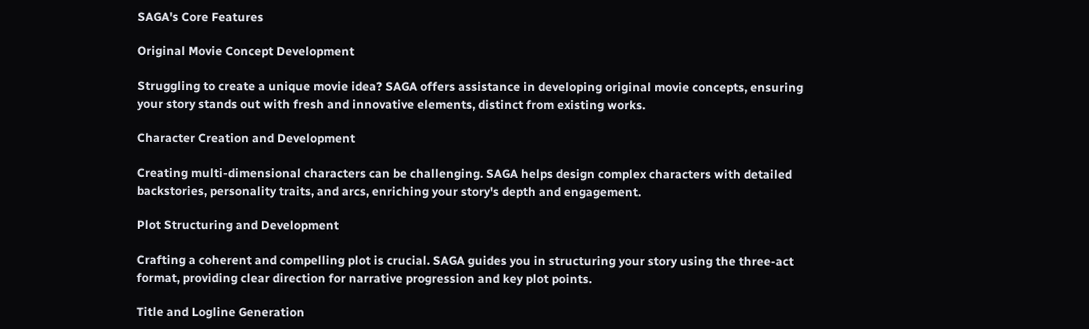SAGA's Core Features

Original Movie Concept Development

Struggling to create a unique movie idea? SAGA offers assistance in developing original movie concepts, ensuring your story stands out with fresh and innovative elements, distinct from existing works.

Character Creation and Development

Creating multi-dimensional characters can be challenging. SAGA helps design complex characters with detailed backstories, personality traits, and arcs, enriching your story's depth and engagement.

Plot Structuring and Development

Crafting a coherent and compelling plot is crucial. SAGA guides you in structuring your story using the three-act format, providing clear direction for narrative progression and key plot points.

Title and Logline Generation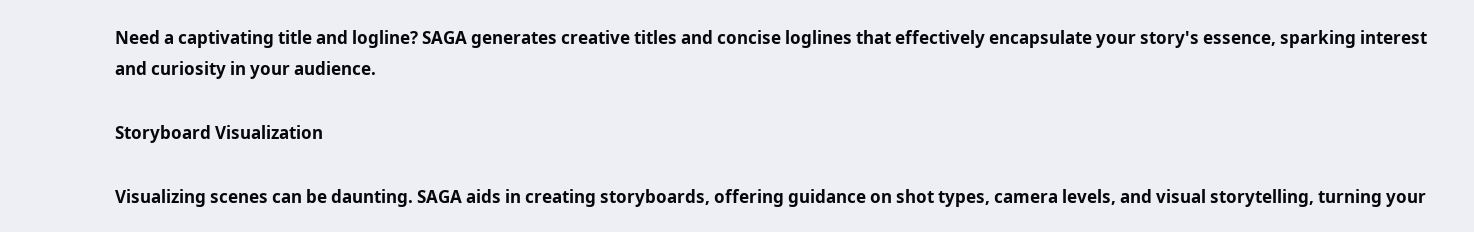Need a captivating title and logline? SAGA generates creative titles and concise loglines that effectively encapsulate your story's essence, sparking interest and curiosity in your audience.

Storyboard Visualization

Visualizing scenes can be daunting. SAGA aids in creating storyboards, offering guidance on shot types, camera levels, and visual storytelling, turning your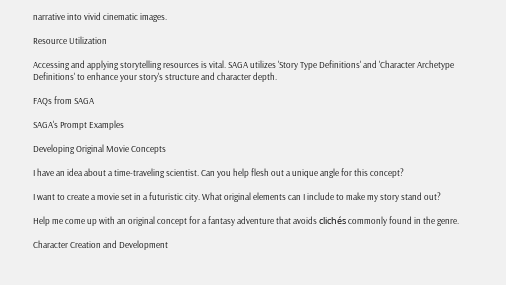narrative into vivid cinematic images.

Resource Utilization

Accessing and applying storytelling resources is vital. SAGA utilizes 'Story Type Definitions' and 'Character Archetype Definitions' to enhance your story's structure and character depth.

FAQs from SAGA

SAGA's Prompt Examples

Developing Original Movie Concepts

I have an idea about a time-traveling scientist. Can you help flesh out a unique angle for this concept?

I want to create a movie set in a futuristic city. What original elements can I include to make my story stand out?

Help me come up with an original concept for a fantasy adventure that avoids clichés commonly found in the genre.

Character Creation and Development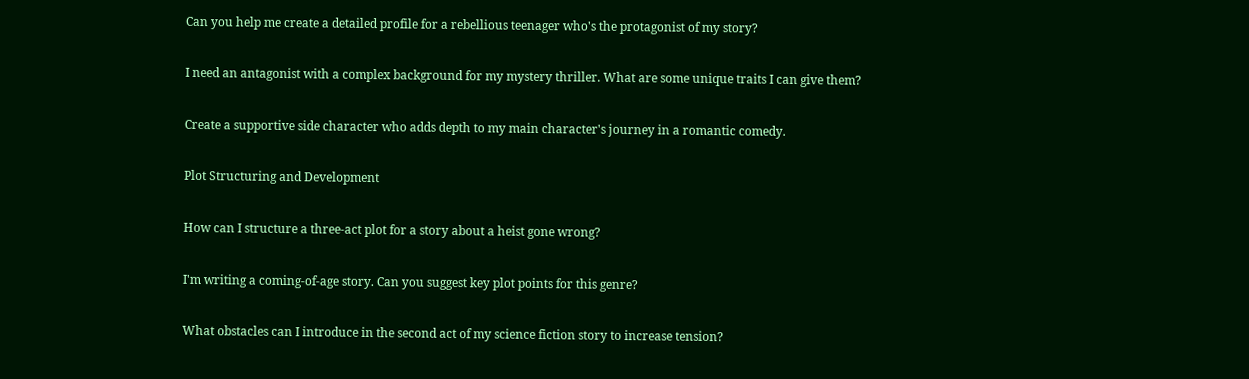Can you help me create a detailed profile for a rebellious teenager who's the protagonist of my story?

I need an antagonist with a complex background for my mystery thriller. What are some unique traits I can give them?

Create a supportive side character who adds depth to my main character's journey in a romantic comedy.

Plot Structuring and Development

How can I structure a three-act plot for a story about a heist gone wrong?

I'm writing a coming-of-age story. Can you suggest key plot points for this genre?

What obstacles can I introduce in the second act of my science fiction story to increase tension?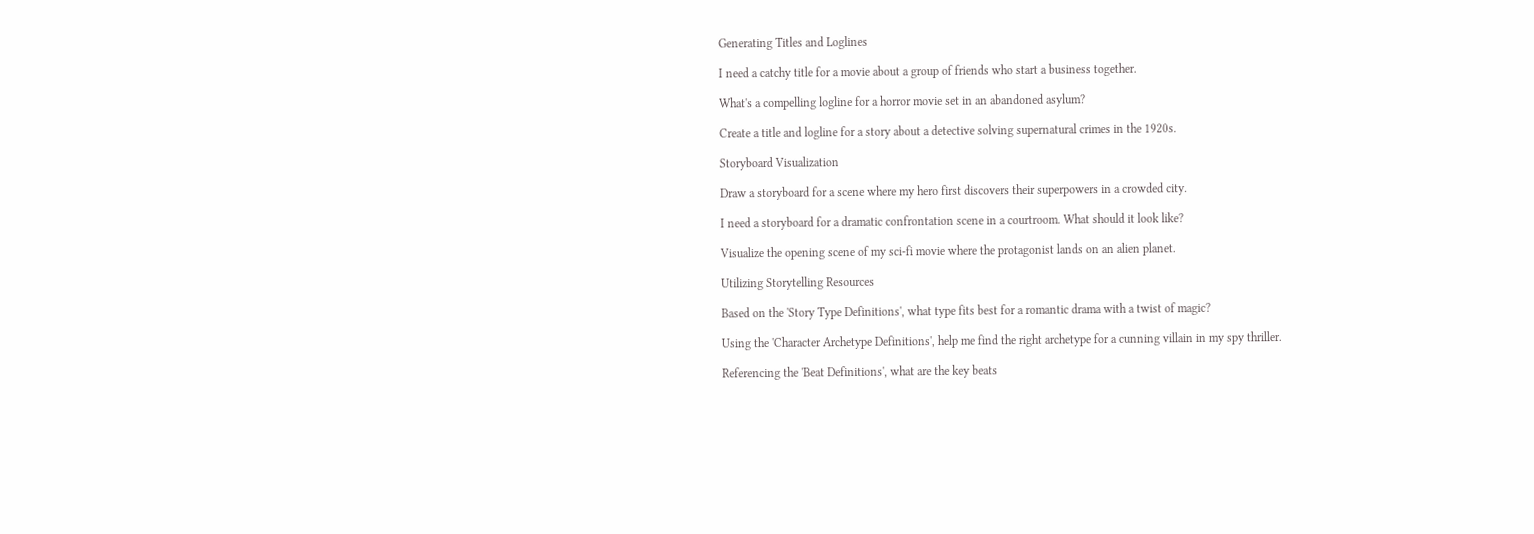Generating Titles and Loglines

I need a catchy title for a movie about a group of friends who start a business together.

What's a compelling logline for a horror movie set in an abandoned asylum?

Create a title and logline for a story about a detective solving supernatural crimes in the 1920s.

Storyboard Visualization

Draw a storyboard for a scene where my hero first discovers their superpowers in a crowded city.

I need a storyboard for a dramatic confrontation scene in a courtroom. What should it look like?

Visualize the opening scene of my sci-fi movie where the protagonist lands on an alien planet.

Utilizing Storytelling Resources

Based on the 'Story Type Definitions', what type fits best for a romantic drama with a twist of magic?

Using the 'Character Archetype Definitions', help me find the right archetype for a cunning villain in my spy thriller.

Referencing the 'Beat Definitions', what are the key beats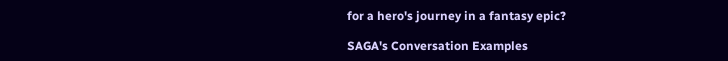for a hero's journey in a fantasy epic?

SAGA's Conversation Examples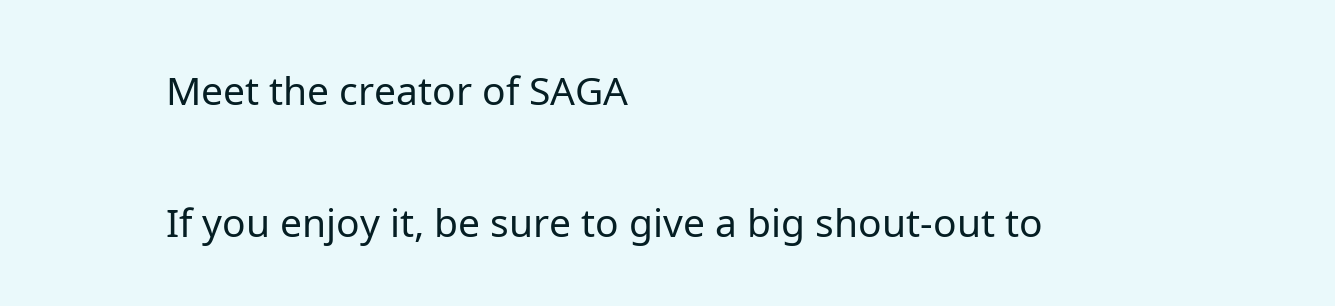Meet the creator of SAGA

If you enjoy it, be sure to give a big shout-out to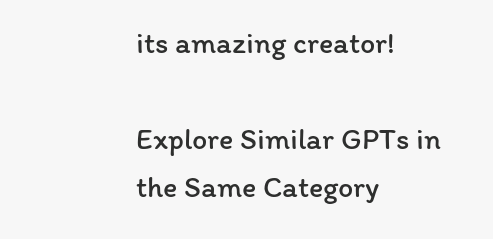its amazing creator!

Explore Similar GPTs in the Same Category